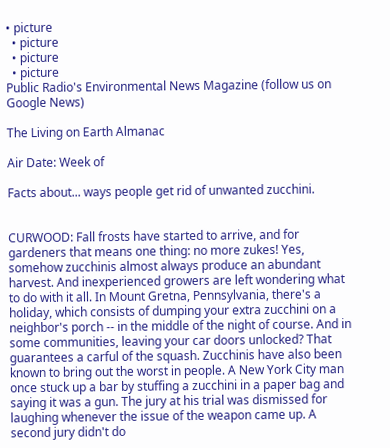• picture
  • picture
  • picture
  • picture
Public Radio's Environmental News Magazine (follow us on Google News)

The Living on Earth Almanac

Air Date: Week of

Facts about... ways people get rid of unwanted zucchini.


CURWOOD: Fall frosts have started to arrive, and for gardeners that means one thing: no more zukes! Yes, somehow zucchinis almost always produce an abundant harvest. And inexperienced growers are left wondering what to do with it all. In Mount Gretna, Pennsylvania, there's a holiday, which consists of dumping your extra zucchini on a neighbor's porch -- in the middle of the night of course. And in some communities, leaving your car doors unlocked? That guarantees a carful of the squash. Zucchinis have also been known to bring out the worst in people. A New York City man once stuck up a bar by stuffing a zucchini in a paper bag and saying it was a gun. The jury at his trial was dismissed for laughing whenever the issue of the weapon came up. A second jury didn't do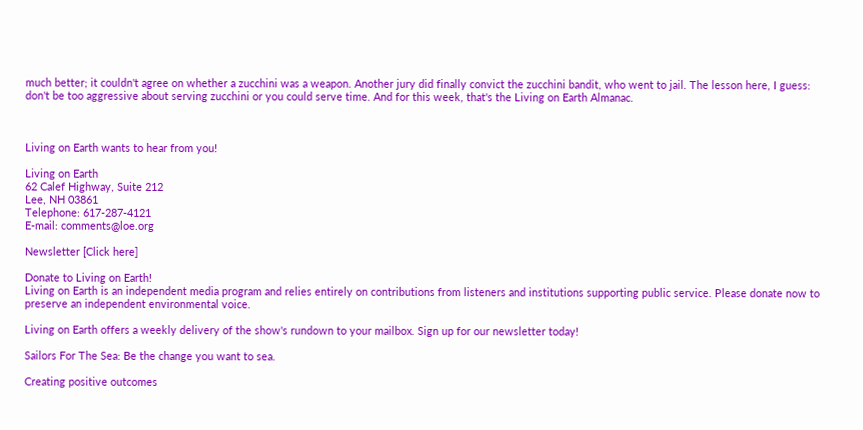much better; it couldn't agree on whether a zucchini was a weapon. Another jury did finally convict the zucchini bandit, who went to jail. The lesson here, I guess: don't be too aggressive about serving zucchini or you could serve time. And for this week, that's the Living on Earth Almanac.



Living on Earth wants to hear from you!

Living on Earth
62 Calef Highway, Suite 212
Lee, NH 03861
Telephone: 617-287-4121
E-mail: comments@loe.org

Newsletter [Click here]

Donate to Living on Earth!
Living on Earth is an independent media program and relies entirely on contributions from listeners and institutions supporting public service. Please donate now to preserve an independent environmental voice.

Living on Earth offers a weekly delivery of the show's rundown to your mailbox. Sign up for our newsletter today!

Sailors For The Sea: Be the change you want to sea.

Creating positive outcomes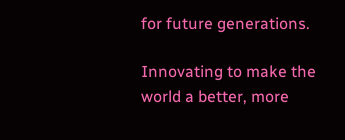for future generations.

Innovating to make the world a better, more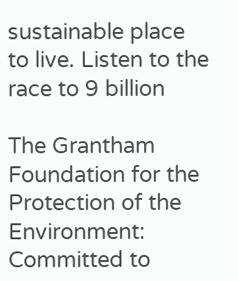sustainable place to live. Listen to the race to 9 billion

The Grantham Foundation for the Protection of the Environment: Committed to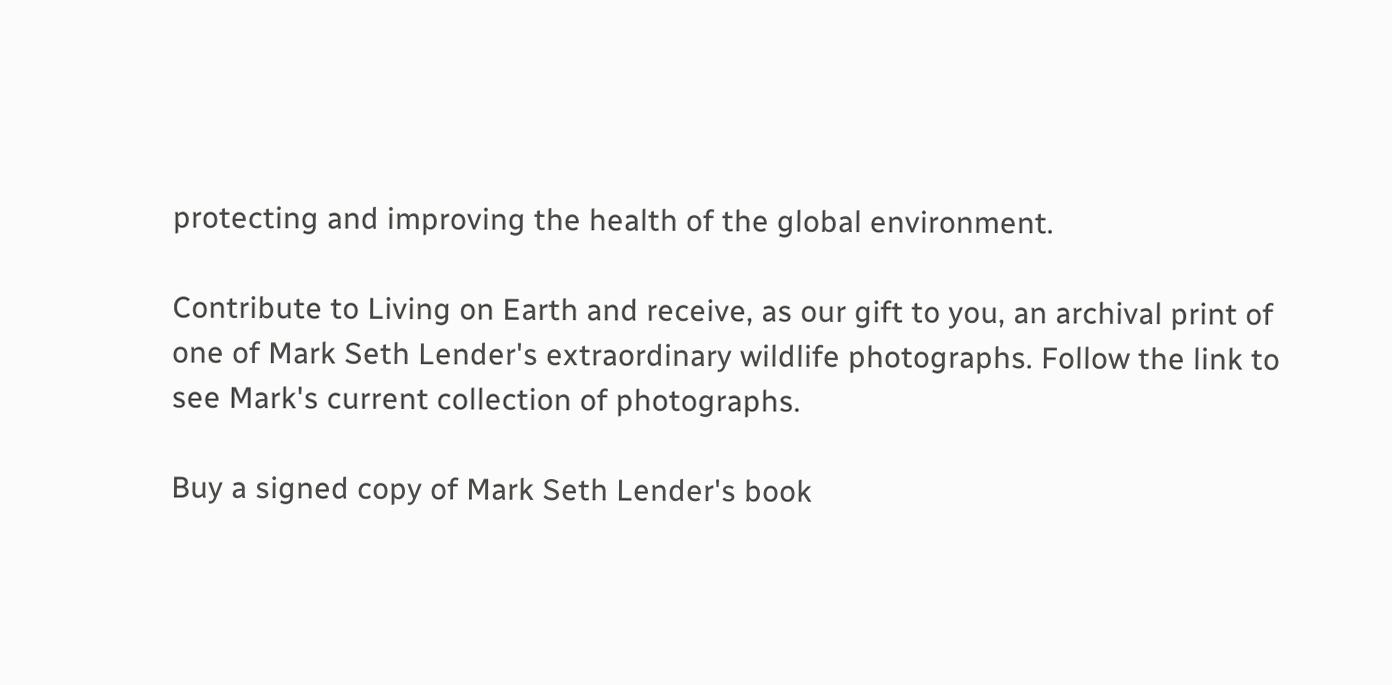protecting and improving the health of the global environment.

Contribute to Living on Earth and receive, as our gift to you, an archival print of one of Mark Seth Lender's extraordinary wildlife photographs. Follow the link to see Mark's current collection of photographs.

Buy a signed copy of Mark Seth Lender's book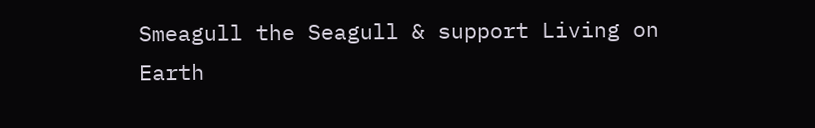Smeagull the Seagull & support Living on Earth